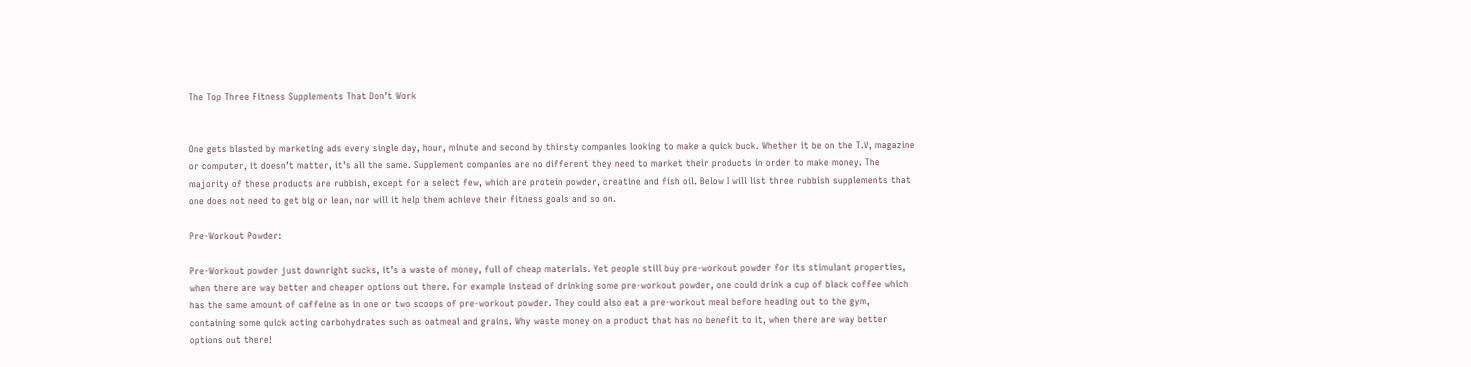The Top Three Fitness Supplements That Don’t Work


One gets blasted by marketing ads every single day, hour, minute and second by thirsty companies looking to make a quick buck. Whether it be on the T.V, magazine or computer, it doesn’t matter, it’s all the same. Supplement companies are no different they need to market their products in order to make money. The majority of these products are rubbish, except for a select few, which are protein powder, creatine and fish oil. Below I will list three rubbish supplements that one does not need to get big or lean, nor will it help them achieve their fitness goals and so on.

Pre-Workout Powder:

Pre-Workout powder just downright sucks, it’s a waste of money, full of cheap materials. Yet people still buy pre-workout powder for its stimulant properties, when there are way better and cheaper options out there. For example instead of drinking some pre-workout powder, one could drink a cup of black coffee which has the same amount of caffeine as in one or two scoops of pre-workout powder. They could also eat a pre-workout meal before heading out to the gym, containing some quick acting carbohydrates such as oatmeal and grains. Why waste money on a product that has no benefit to it, when there are way better options out there!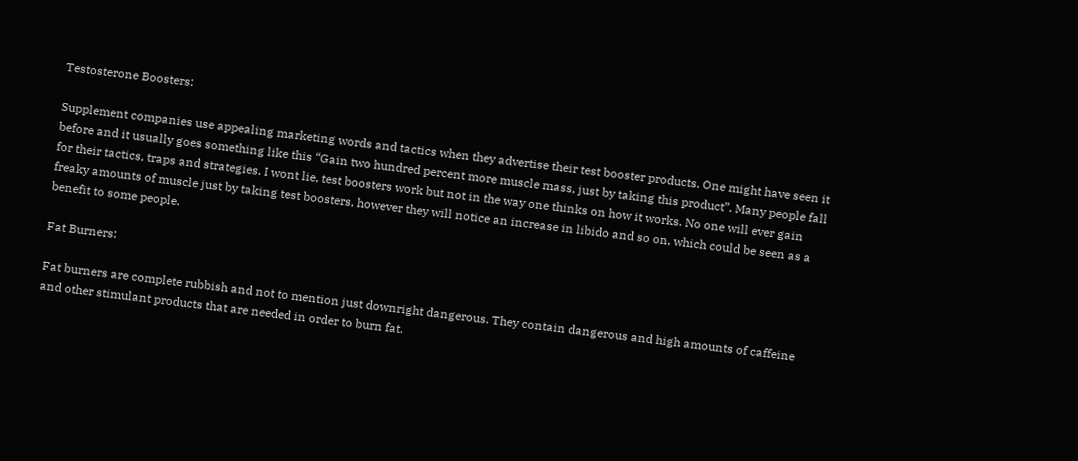Testosterone Boosters:

Supplement companies use appealing marketing words and tactics when they advertise their test booster products. One might have seen it before and it usually goes something like this “Gain two hundred percent more muscle mass, just by taking this product”. Many people fall for their tactics, traps and strategies. I wont lie, test boosters work but not in the way one thinks on how it works. No one will ever gain freaky amounts of muscle just by taking test boosters, however they will notice an increase in libido and so on, which could be seen as a benefit to some people.

Fat Burners:

Fat burners are complete rubbish and not to mention just downright dangerous. They contain dangerous and high amounts of caffeine and other stimulant products that are needed in order to burn fat.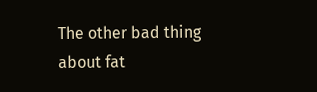The other bad thing about fat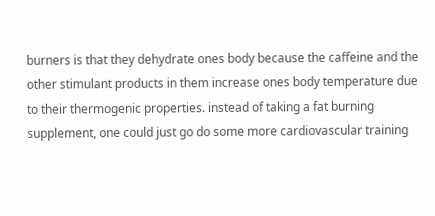burners is that they dehydrate ones body because the caffeine and the other stimulant products in them increase ones body temperature due to their thermogenic properties. instead of taking a fat burning supplement, one could just go do some more cardiovascular training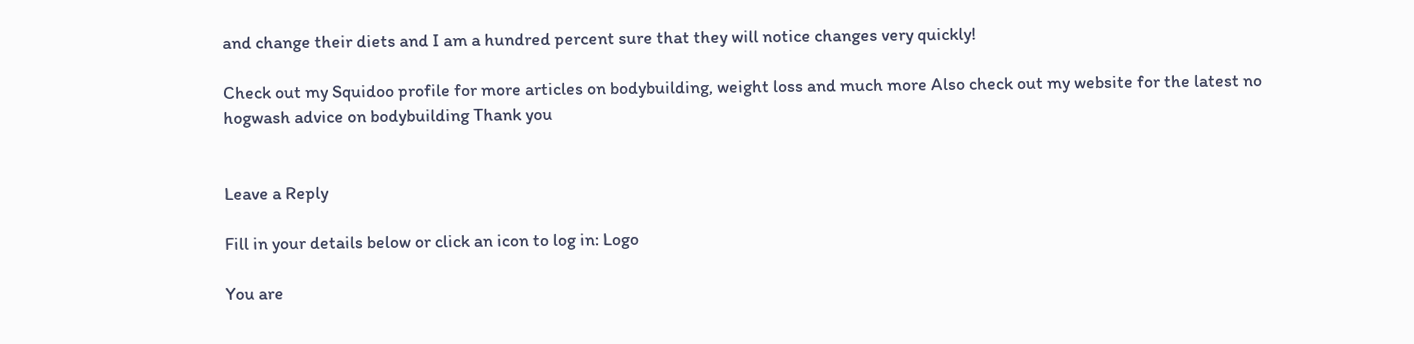and change their diets and I am a hundred percent sure that they will notice changes very quickly!

Check out my Squidoo profile for more articles on bodybuilding, weight loss and much more Also check out my website for the latest no hogwash advice on bodybuilding Thank you


Leave a Reply

Fill in your details below or click an icon to log in: Logo

You are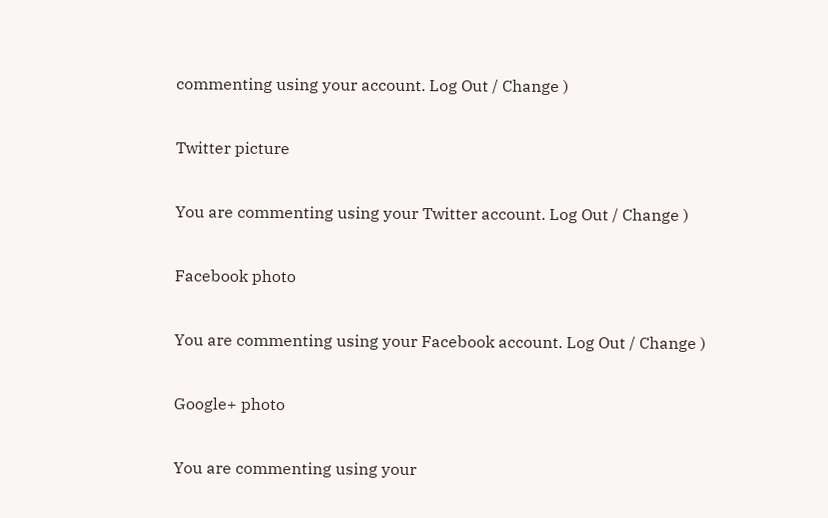commenting using your account. Log Out / Change )

Twitter picture

You are commenting using your Twitter account. Log Out / Change )

Facebook photo

You are commenting using your Facebook account. Log Out / Change )

Google+ photo

You are commenting using your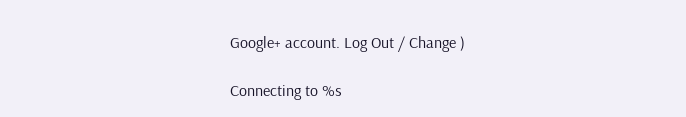Google+ account. Log Out / Change )

Connecting to %s